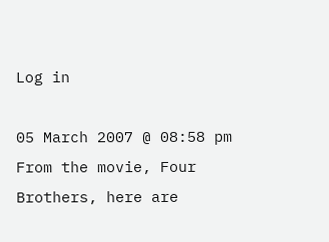Log in

05 March 2007 @ 08:58 pm
From the movie, Four Brothers, here are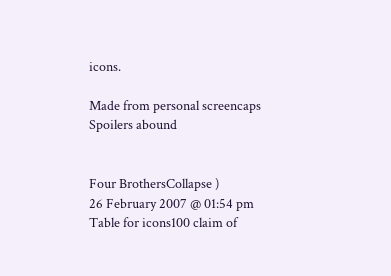icons.

Made from personal screencaps
Spoilers abound


Four BrothersCollapse )
26 February 2007 @ 01:54 pm
Table for icons100 claim of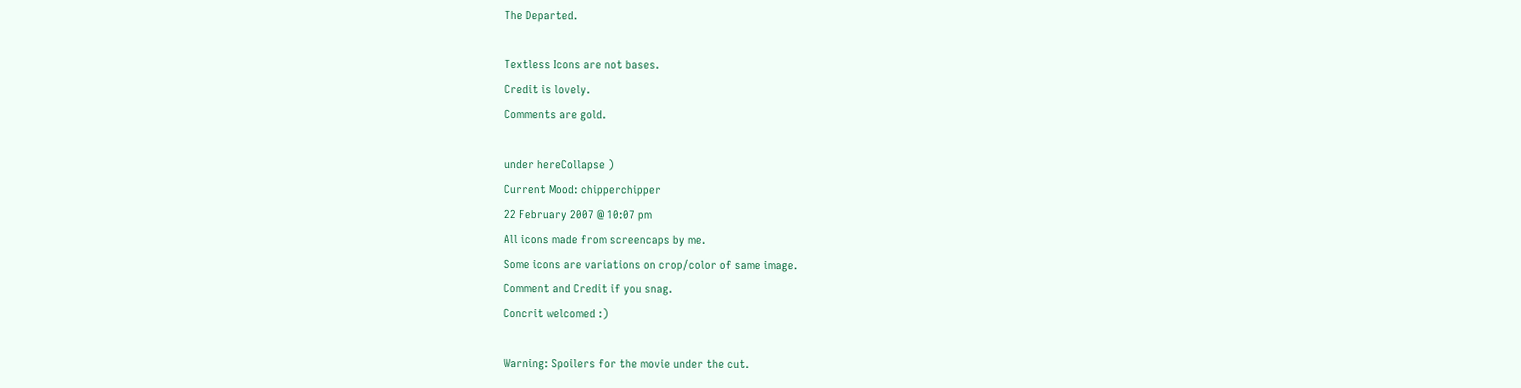The Departed.

Textless Icons are not bases.
Credit is lovely.
Comments are gold.

under hereCollapse )
Current Mood: chipperchipper
22 February 2007 @ 10:07 pm
All icons made from screencaps by me.
Some icons are variations on crop/color of same image.
Comment and Credit if you snag.
Concrit welcomed :)

Warning: Spoilers for the movie under the cut.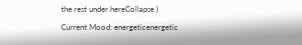the rest under hereCollapse )
Current Mood: energeticenergetic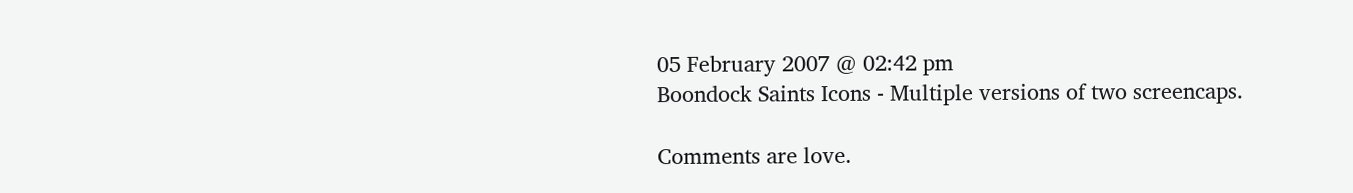05 February 2007 @ 02:42 pm
Boondock Saints Icons - Multiple versions of two screencaps.

Comments are love.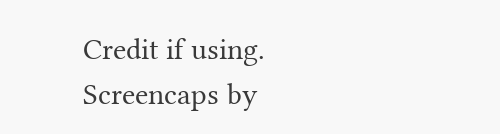Credit if using.
Screencaps by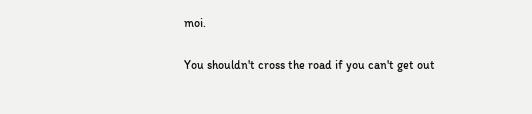moi.

You shouldn't cross the road if you can't get out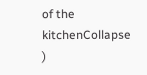of the kitchenCollapse )